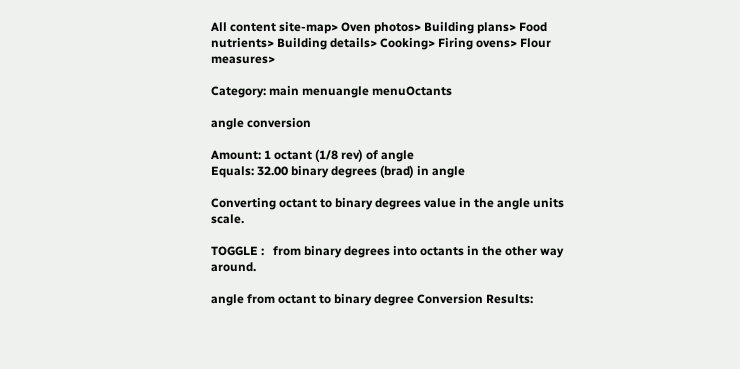All content site-map> Oven photos> Building plans> Food nutrients> Building details> Cooking> Firing ovens> Flour measures>

Category: main menuangle menuOctants

angle conversion

Amount: 1 octant (1/8 rev) of angle
Equals: 32.00 binary degrees (brad) in angle

Converting octant to binary degrees value in the angle units scale.

TOGGLE :   from binary degrees into octants in the other way around.

angle from octant to binary degree Conversion Results: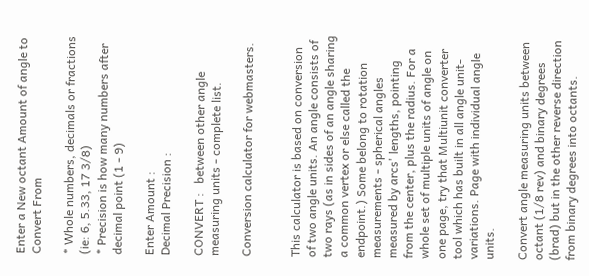Enter a New octant Amount of angle to Convert From

* Whole numbers, decimals or fractions (ie: 6, 5.33, 17 3/8)
* Precision is how many numbers after decimal point (1 - 9)

Enter Amount :
Decimal Precision :

CONVERT :   between other angle measuring units - complete list.

Conversion calculator for webmasters.


This calculator is based on conversion of two angle units. An angle consists of two rays (as in sides of an angle sharing a common vertex or else called the endpoint.) Some belong to rotation measurements - spherical angles measured by arcs' lengths, pointing from the center, plus the radius. For a whole set of multiple units of angle on one page, try that Multiunit converter tool which has built in all angle unit-variations. Page with individual angle units.

Convert angle measuring units between octant (1/8 rev) and binary degrees (brad) but in the other reverse direction from binary degrees into octants.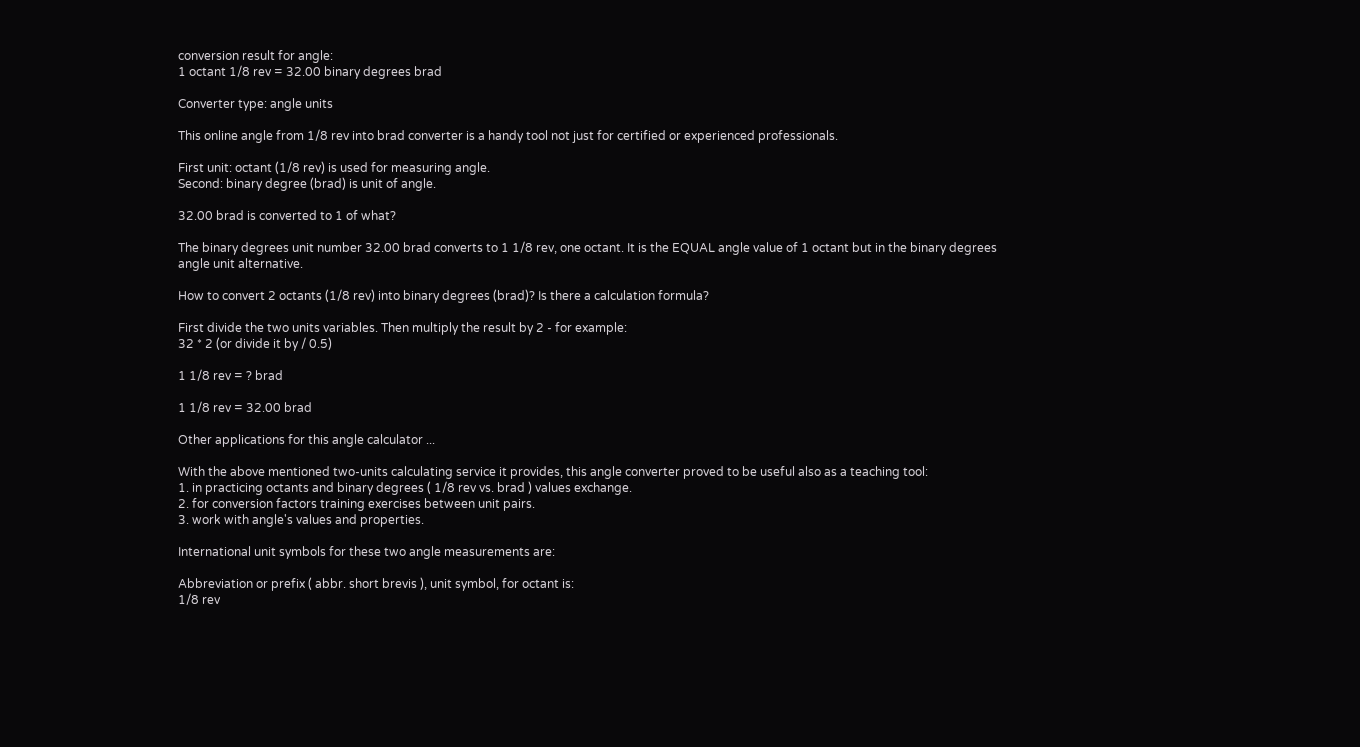conversion result for angle:
1 octant 1/8 rev = 32.00 binary degrees brad

Converter type: angle units

This online angle from 1/8 rev into brad converter is a handy tool not just for certified or experienced professionals.

First unit: octant (1/8 rev) is used for measuring angle.
Second: binary degree (brad) is unit of angle.

32.00 brad is converted to 1 of what?

The binary degrees unit number 32.00 brad converts to 1 1/8 rev, one octant. It is the EQUAL angle value of 1 octant but in the binary degrees angle unit alternative.

How to convert 2 octants (1/8 rev) into binary degrees (brad)? Is there a calculation formula?

First divide the two units variables. Then multiply the result by 2 - for example:
32 * 2 (or divide it by / 0.5)

1 1/8 rev = ? brad

1 1/8 rev = 32.00 brad

Other applications for this angle calculator ...

With the above mentioned two-units calculating service it provides, this angle converter proved to be useful also as a teaching tool:
1. in practicing octants and binary degrees ( 1/8 rev vs. brad ) values exchange.
2. for conversion factors training exercises between unit pairs.
3. work with angle's values and properties.

International unit symbols for these two angle measurements are:

Abbreviation or prefix ( abbr. short brevis ), unit symbol, for octant is:
1/8 rev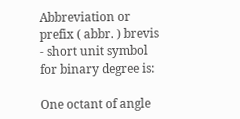Abbreviation or prefix ( abbr. ) brevis - short unit symbol for binary degree is:

One octant of angle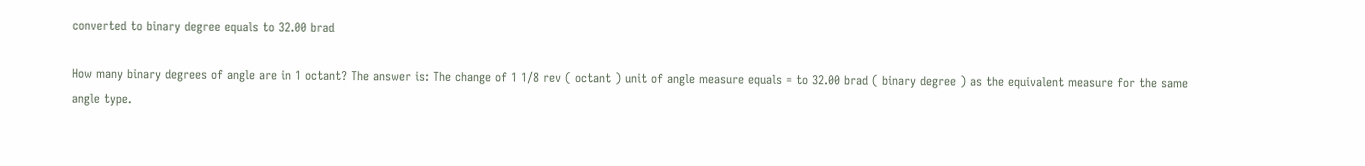converted to binary degree equals to 32.00 brad

How many binary degrees of angle are in 1 octant? The answer is: The change of 1 1/8 rev ( octant ) unit of angle measure equals = to 32.00 brad ( binary degree ) as the equivalent measure for the same angle type.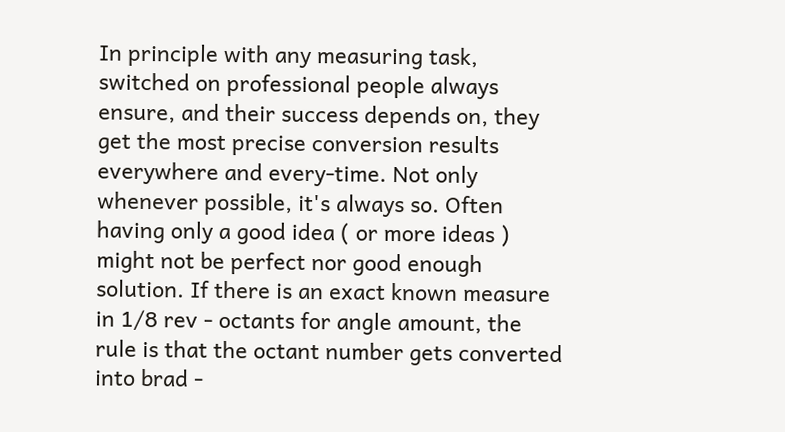In principle with any measuring task, switched on professional people always ensure, and their success depends on, they get the most precise conversion results everywhere and every-time. Not only whenever possible, it's always so. Often having only a good idea ( or more ideas ) might not be perfect nor good enough solution. If there is an exact known measure in 1/8 rev - octants for angle amount, the rule is that the octant number gets converted into brad -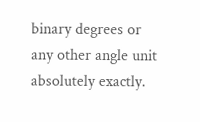binary degrees or any other angle unit absolutely exactly.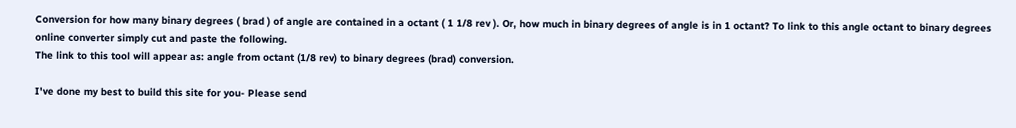Conversion for how many binary degrees ( brad ) of angle are contained in a octant ( 1 1/8 rev ). Or, how much in binary degrees of angle is in 1 octant? To link to this angle octant to binary degrees online converter simply cut and paste the following.
The link to this tool will appear as: angle from octant (1/8 rev) to binary degrees (brad) conversion.

I've done my best to build this site for you- Please send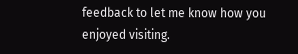feedback to let me know how you enjoyed visiting.